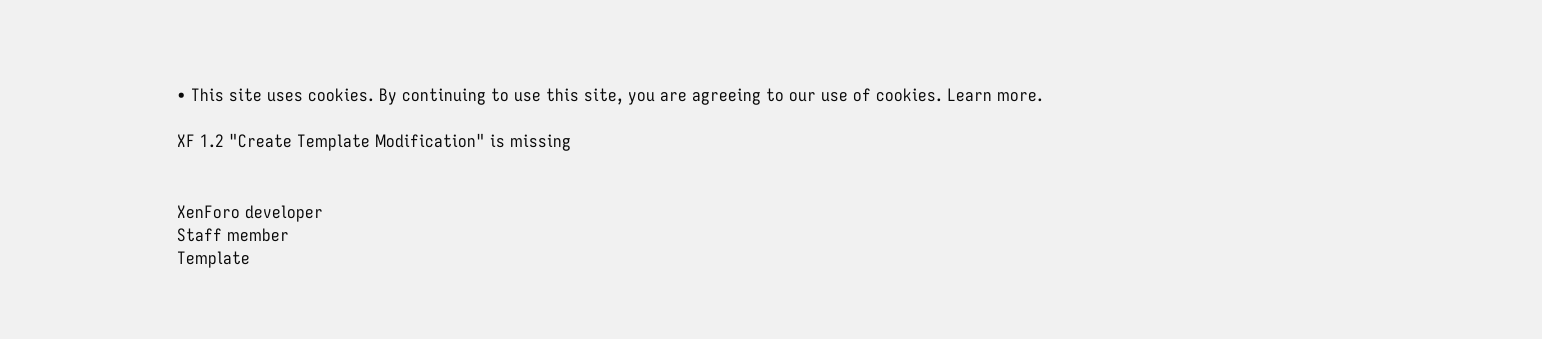• This site uses cookies. By continuing to use this site, you are agreeing to our use of cookies. Learn more.

XF 1.2 "Create Template Modification" is missing


XenForo developer
Staff member
Template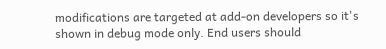modifications are targeted at add-on developers so it's shown in debug mode only. End users should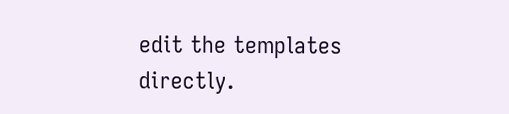edit the templates directly.